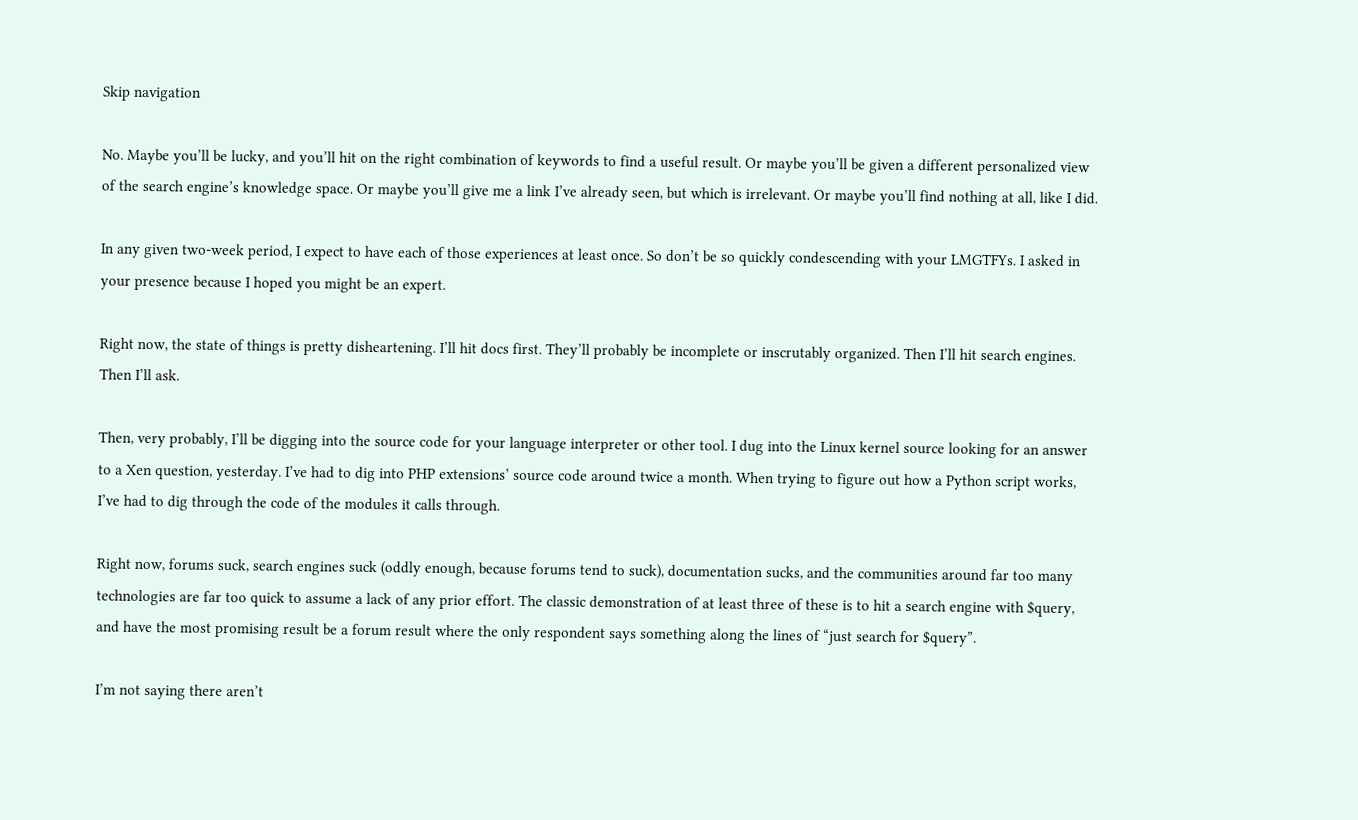Skip navigation

No. Maybe you’ll be lucky, and you’ll hit on the right combination of keywords to find a useful result. Or maybe you’ll be given a different personalized view of the search engine’s knowledge space. Or maybe you’ll give me a link I’ve already seen, but which is irrelevant. Or maybe you’ll find nothing at all, like I did.

In any given two-week period, I expect to have each of those experiences at least once. So don’t be so quickly condescending with your LMGTFYs. I asked in your presence because I hoped you might be an expert.

Right now, the state of things is pretty disheartening. I’ll hit docs first. They’ll probably be incomplete or inscrutably organized. Then I’ll hit search engines. Then I’ll ask.

Then, very probably, I’ll be digging into the source code for your language interpreter or other tool. I dug into the Linux kernel source looking for an answer to a Xen question, yesterday. I’ve had to dig into PHP extensions’ source code around twice a month. When trying to figure out how a Python script works, I’ve had to dig through the code of the modules it calls through.

Right now, forums suck, search engines suck (oddly enough, because forums tend to suck), documentation sucks, and the communities around far too many technologies are far too quick to assume a lack of any prior effort. The classic demonstration of at least three of these is to hit a search engine with $query, and have the most promising result be a forum result where the only respondent says something along the lines of “just search for $query”.

I’m not saying there aren’t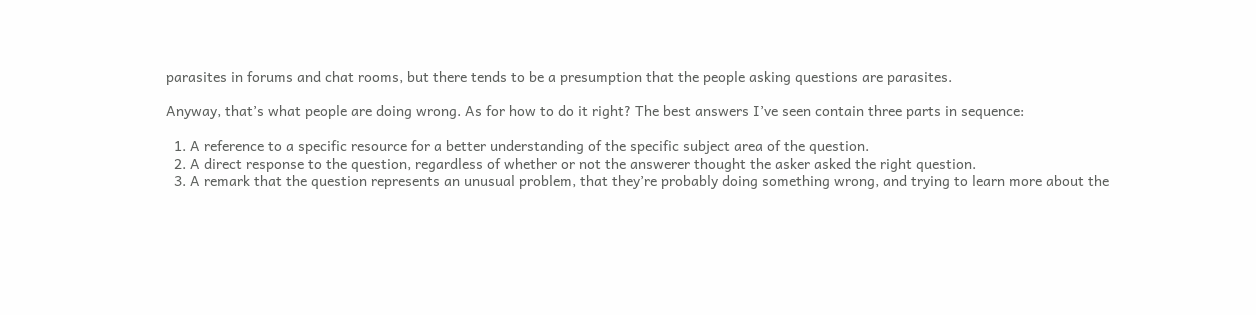parasites in forums and chat rooms, but there tends to be a presumption that the people asking questions are parasites.

Anyway, that’s what people are doing wrong. As for how to do it right? The best answers I’ve seen contain three parts in sequence:

  1. A reference to a specific resource for a better understanding of the specific subject area of the question.
  2. A direct response to the question, regardless of whether or not the answerer thought the asker asked the right question.
  3. A remark that the question represents an unusual problem, that they’re probably doing something wrong, and trying to learn more about the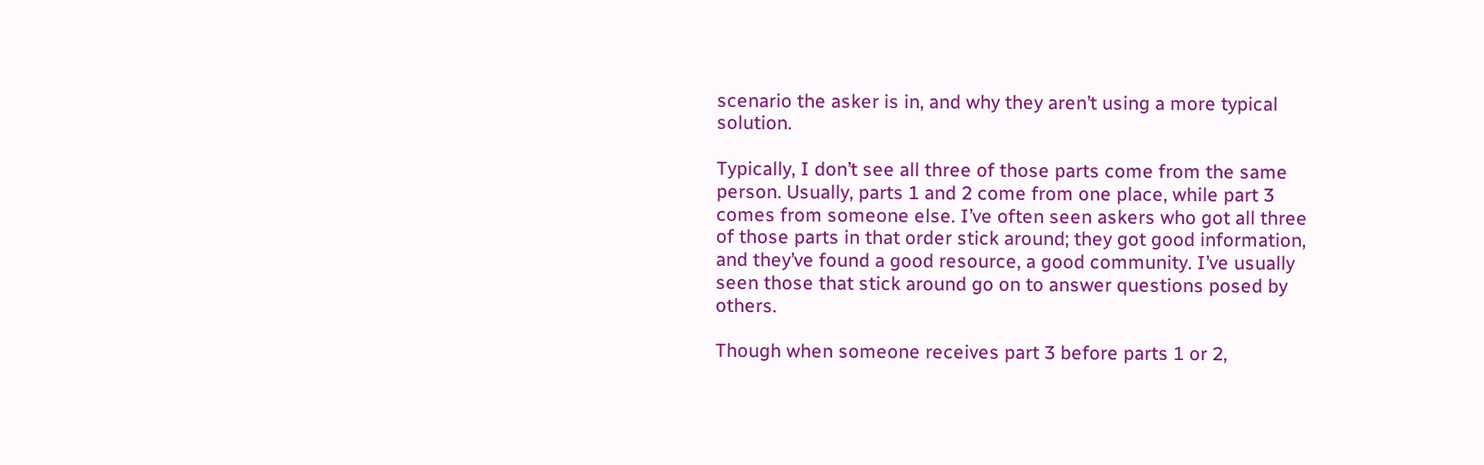scenario the asker is in, and why they aren’t using a more typical solution.

Typically, I don’t see all three of those parts come from the same person. Usually, parts 1 and 2 come from one place, while part 3 comes from someone else. I’ve often seen askers who got all three of those parts in that order stick around; they got good information, and they’ve found a good resource, a good community. I’ve usually seen those that stick around go on to answer questions posed by others.

Though when someone receives part 3 before parts 1 or 2,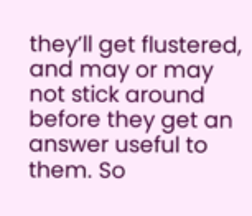they’ll get flustered, and may or may not stick around before they get an answer useful to them. So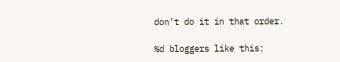don’t do it in that order.

%d bloggers like this: